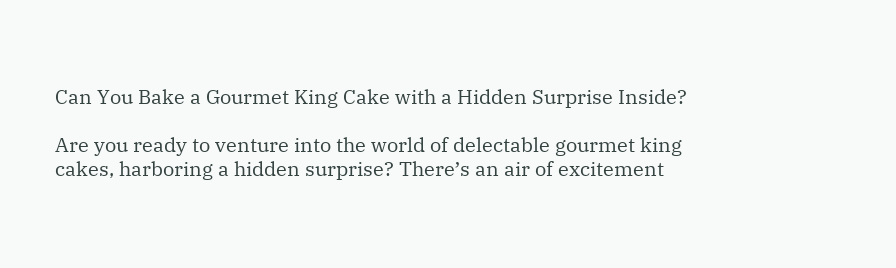Can You Bake a Gourmet King Cake with a Hidden Surprise Inside?

Are you ready to venture into the world of delectable gourmet king cakes, harboring a hidden surprise? There’s an air of excitement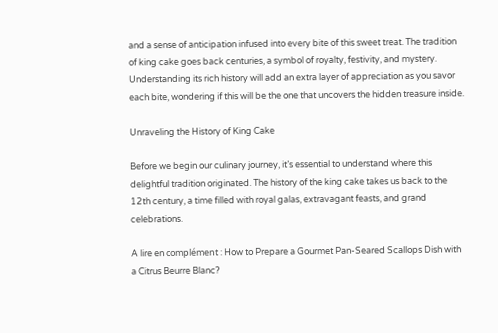and a sense of anticipation infused into every bite of this sweet treat. The tradition of king cake goes back centuries, a symbol of royalty, festivity, and mystery. Understanding its rich history will add an extra layer of appreciation as you savor each bite, wondering if this will be the one that uncovers the hidden treasure inside.

Unraveling the History of King Cake

Before we begin our culinary journey, it’s essential to understand where this delightful tradition originated. The history of the king cake takes us back to the 12th century, a time filled with royal galas, extravagant feasts, and grand celebrations.

A lire en complément : How to Prepare a Gourmet Pan-Seared Scallops Dish with a Citrus Beurre Blanc?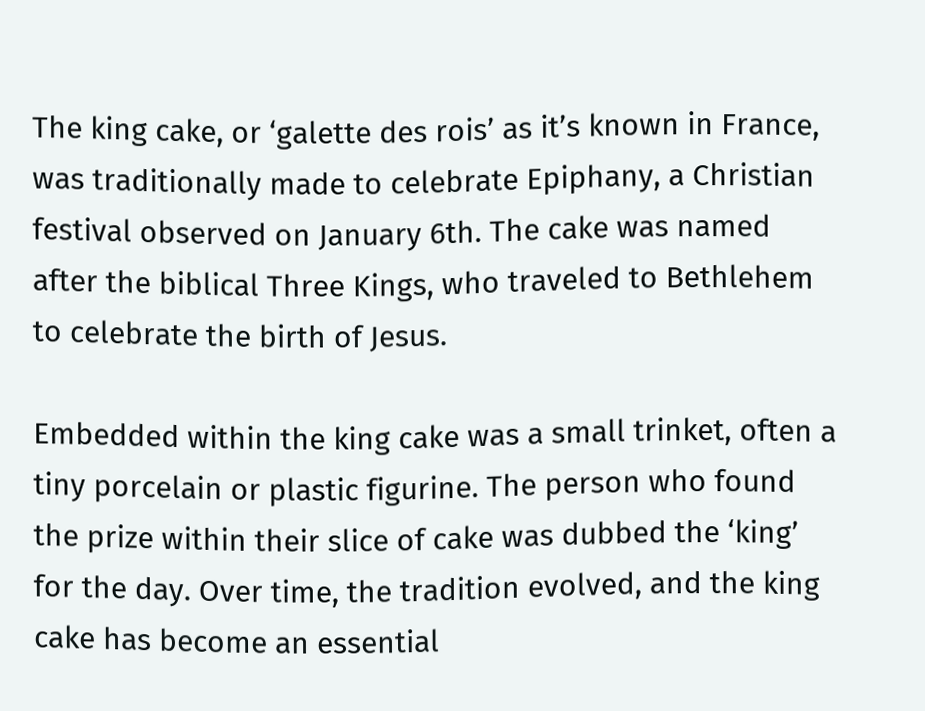The king cake, or ‘galette des rois’ as it’s known in France, was traditionally made to celebrate Epiphany, a Christian festival observed on January 6th. The cake was named after the biblical Three Kings, who traveled to Bethlehem to celebrate the birth of Jesus.

Embedded within the king cake was a small trinket, often a tiny porcelain or plastic figurine. The person who found the prize within their slice of cake was dubbed the ‘king’ for the day. Over time, the tradition evolved, and the king cake has become an essential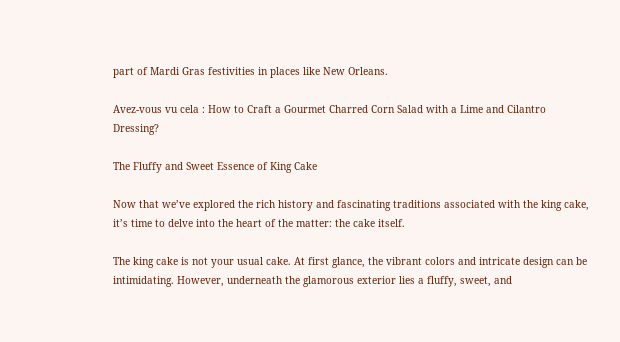part of Mardi Gras festivities in places like New Orleans.

Avez-vous vu cela : How to Craft a Gourmet Charred Corn Salad with a Lime and Cilantro Dressing?

The Fluffy and Sweet Essence of King Cake

Now that we’ve explored the rich history and fascinating traditions associated with the king cake, it’s time to delve into the heart of the matter: the cake itself.

The king cake is not your usual cake. At first glance, the vibrant colors and intricate design can be intimidating. However, underneath the glamorous exterior lies a fluffy, sweet, and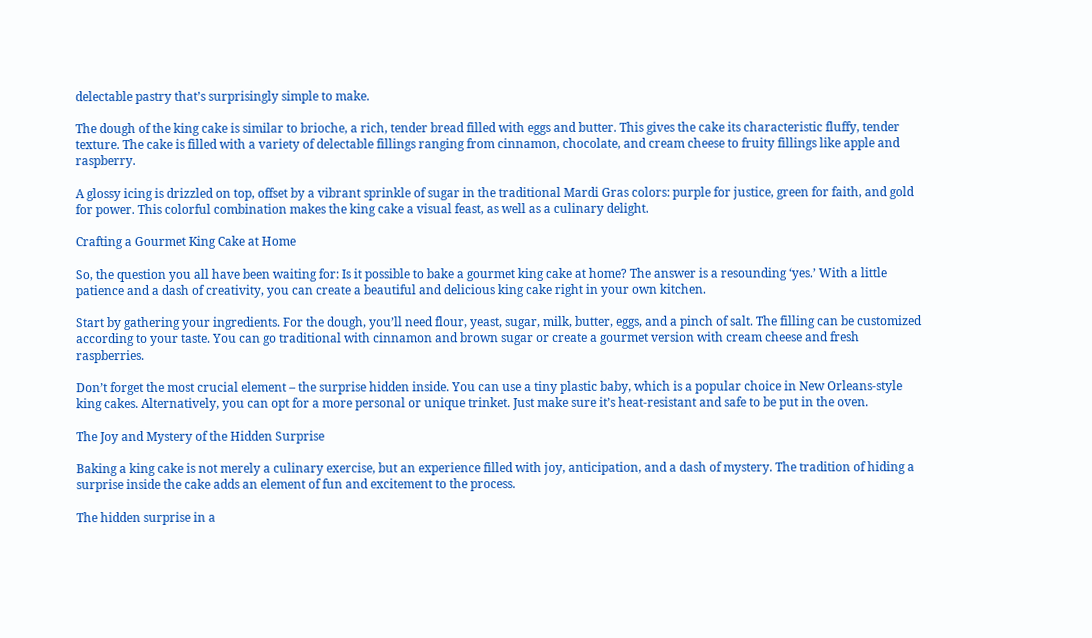delectable pastry that’s surprisingly simple to make.

The dough of the king cake is similar to brioche, a rich, tender bread filled with eggs and butter. This gives the cake its characteristic fluffy, tender texture. The cake is filled with a variety of delectable fillings ranging from cinnamon, chocolate, and cream cheese to fruity fillings like apple and raspberry.

A glossy icing is drizzled on top, offset by a vibrant sprinkle of sugar in the traditional Mardi Gras colors: purple for justice, green for faith, and gold for power. This colorful combination makes the king cake a visual feast, as well as a culinary delight.

Crafting a Gourmet King Cake at Home

So, the question you all have been waiting for: Is it possible to bake a gourmet king cake at home? The answer is a resounding ‘yes.’ With a little patience and a dash of creativity, you can create a beautiful and delicious king cake right in your own kitchen.

Start by gathering your ingredients. For the dough, you’ll need flour, yeast, sugar, milk, butter, eggs, and a pinch of salt. The filling can be customized according to your taste. You can go traditional with cinnamon and brown sugar or create a gourmet version with cream cheese and fresh raspberries.

Don’t forget the most crucial element – the surprise hidden inside. You can use a tiny plastic baby, which is a popular choice in New Orleans-style king cakes. Alternatively, you can opt for a more personal or unique trinket. Just make sure it’s heat-resistant and safe to be put in the oven.

The Joy and Mystery of the Hidden Surprise

Baking a king cake is not merely a culinary exercise, but an experience filled with joy, anticipation, and a dash of mystery. The tradition of hiding a surprise inside the cake adds an element of fun and excitement to the process.

The hidden surprise in a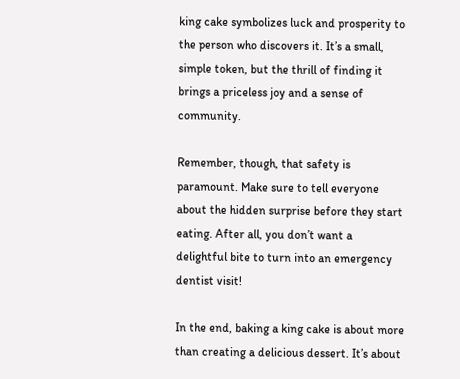king cake symbolizes luck and prosperity to the person who discovers it. It’s a small, simple token, but the thrill of finding it brings a priceless joy and a sense of community.

Remember, though, that safety is paramount. Make sure to tell everyone about the hidden surprise before they start eating. After all, you don’t want a delightful bite to turn into an emergency dentist visit!

In the end, baking a king cake is about more than creating a delicious dessert. It’s about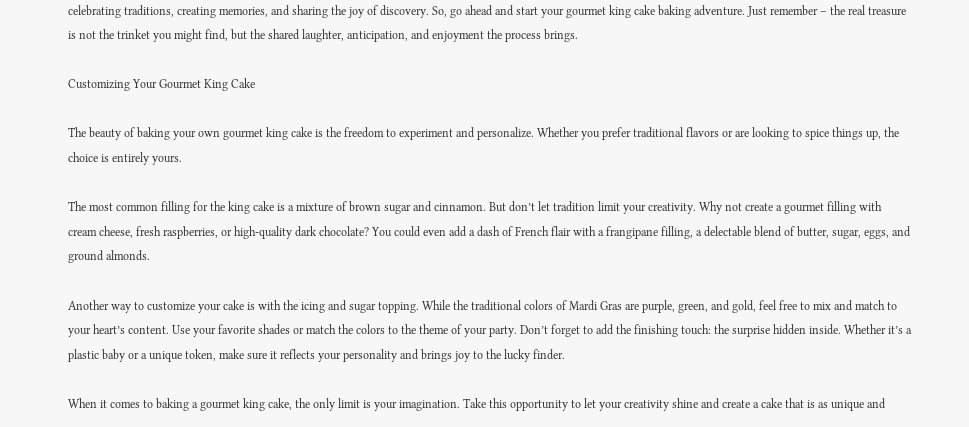celebrating traditions, creating memories, and sharing the joy of discovery. So, go ahead and start your gourmet king cake baking adventure. Just remember – the real treasure is not the trinket you might find, but the shared laughter, anticipation, and enjoyment the process brings.

Customizing Your Gourmet King Cake

The beauty of baking your own gourmet king cake is the freedom to experiment and personalize. Whether you prefer traditional flavors or are looking to spice things up, the choice is entirely yours.

The most common filling for the king cake is a mixture of brown sugar and cinnamon. But don’t let tradition limit your creativity. Why not create a gourmet filling with cream cheese, fresh raspberries, or high-quality dark chocolate? You could even add a dash of French flair with a frangipane filling, a delectable blend of butter, sugar, eggs, and ground almonds.

Another way to customize your cake is with the icing and sugar topping. While the traditional colors of Mardi Gras are purple, green, and gold, feel free to mix and match to your heart’s content. Use your favorite shades or match the colors to the theme of your party. Don’t forget to add the finishing touch: the surprise hidden inside. Whether it’s a plastic baby or a unique token, make sure it reflects your personality and brings joy to the lucky finder.

When it comes to baking a gourmet king cake, the only limit is your imagination. Take this opportunity to let your creativity shine and create a cake that is as unique and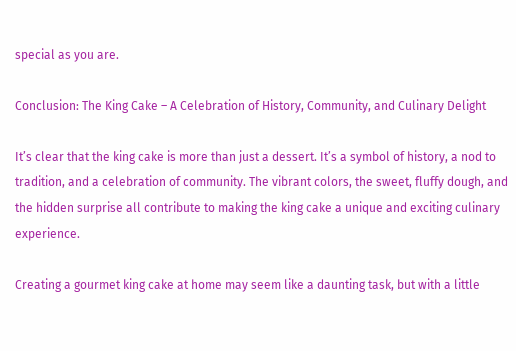special as you are.

Conclusion: The King Cake – A Celebration of History, Community, and Culinary Delight

It’s clear that the king cake is more than just a dessert. It’s a symbol of history, a nod to tradition, and a celebration of community. The vibrant colors, the sweet, fluffy dough, and the hidden surprise all contribute to making the king cake a unique and exciting culinary experience.

Creating a gourmet king cake at home may seem like a daunting task, but with a little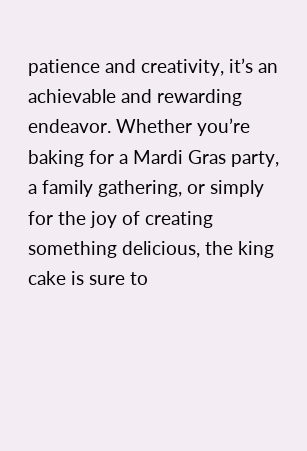patience and creativity, it’s an achievable and rewarding endeavor. Whether you’re baking for a Mardi Gras party, a family gathering, or simply for the joy of creating something delicious, the king cake is sure to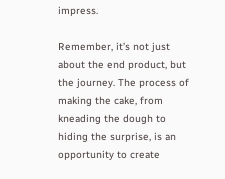impress.

Remember, it’s not just about the end product, but the journey. The process of making the cake, from kneading the dough to hiding the surprise, is an opportunity to create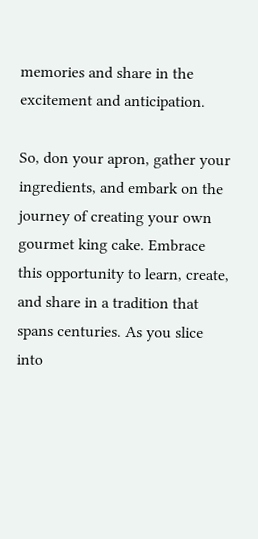memories and share in the excitement and anticipation.

So, don your apron, gather your ingredients, and embark on the journey of creating your own gourmet king cake. Embrace this opportunity to learn, create, and share in a tradition that spans centuries. As you slice into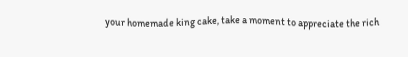your homemade king cake, take a moment to appreciate the rich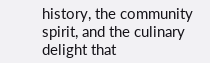history, the community spirit, and the culinary delight that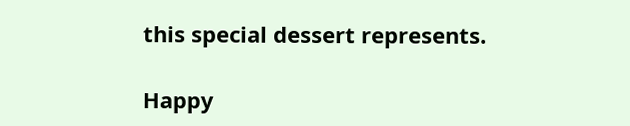this special dessert represents.

Happy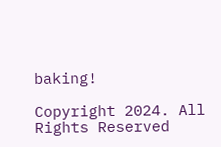baking!

Copyright 2024. All Rights Reserved